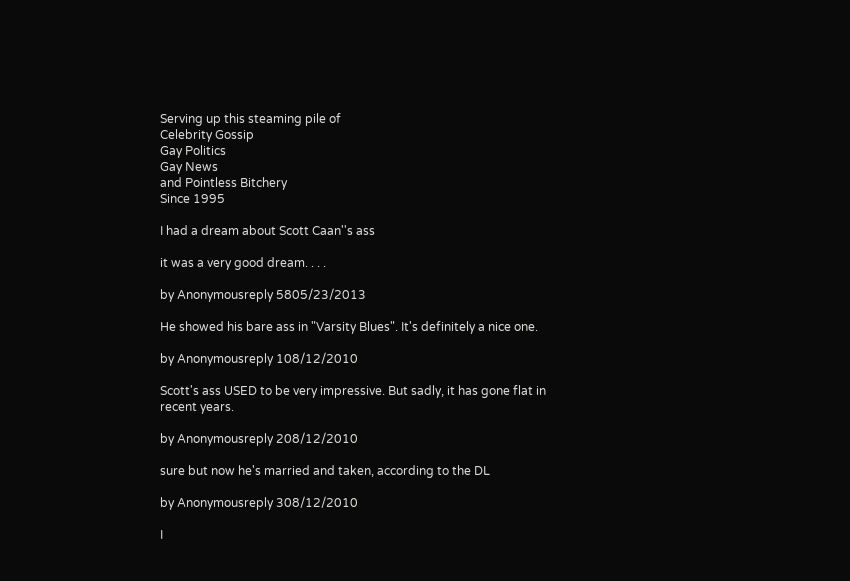Serving up this steaming pile of
Celebrity Gossip
Gay Politics
Gay News
and Pointless Bitchery
Since 1995

I had a dream about Scott Caan''s ass

it was a very good dream. . . .

by Anonymousreply 5805/23/2013

He showed his bare ass in "Varsity Blues". It's definitely a nice one.

by Anonymousreply 108/12/2010

Scott's ass USED to be very impressive. But sadly, it has gone flat in recent years.

by Anonymousreply 208/12/2010

sure but now he's married and taken, according to the DL

by Anonymousreply 308/12/2010

I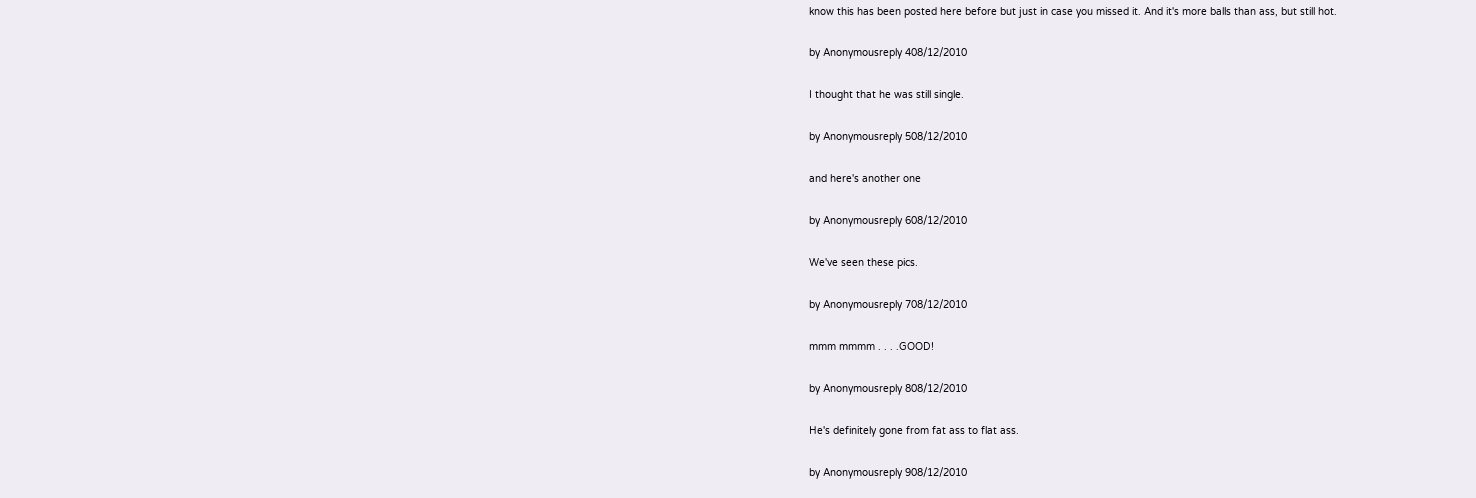know this has been posted here before but just in case you missed it. And it's more balls than ass, but still hot.

by Anonymousreply 408/12/2010

I thought that he was still single.

by Anonymousreply 508/12/2010

and here's another one

by Anonymousreply 608/12/2010

We've seen these pics.

by Anonymousreply 708/12/2010

mmm mmmm . . . .GOOD!

by Anonymousreply 808/12/2010

He's definitely gone from fat ass to flat ass.

by Anonymousreply 908/12/2010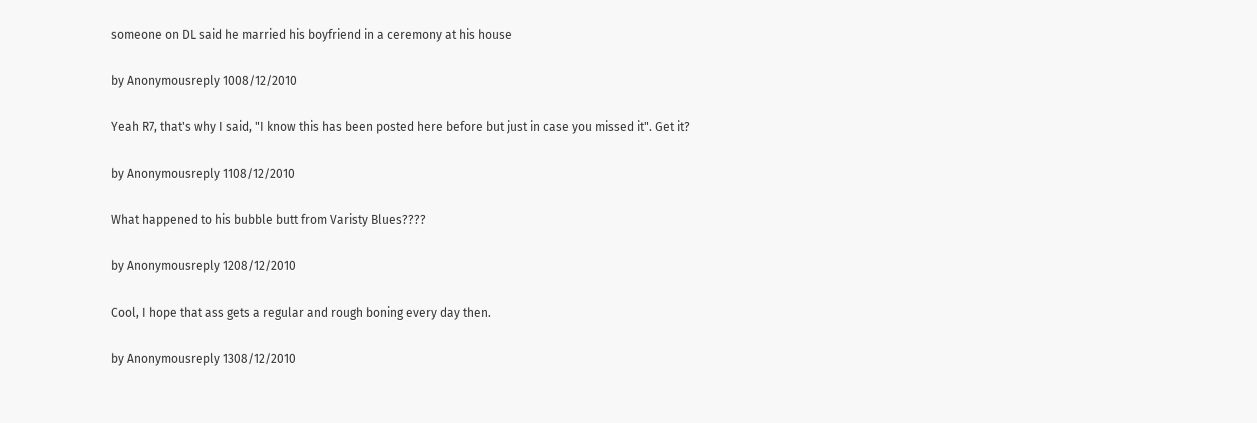someone on DL said he married his boyfriend in a ceremony at his house

by Anonymousreply 1008/12/2010

Yeah R7, that's why I said, "I know this has been posted here before but just in case you missed it". Get it?

by Anonymousreply 1108/12/2010

What happened to his bubble butt from Varisty Blues????

by Anonymousreply 1208/12/2010

Cool, I hope that ass gets a regular and rough boning every day then.

by Anonymousreply 1308/12/2010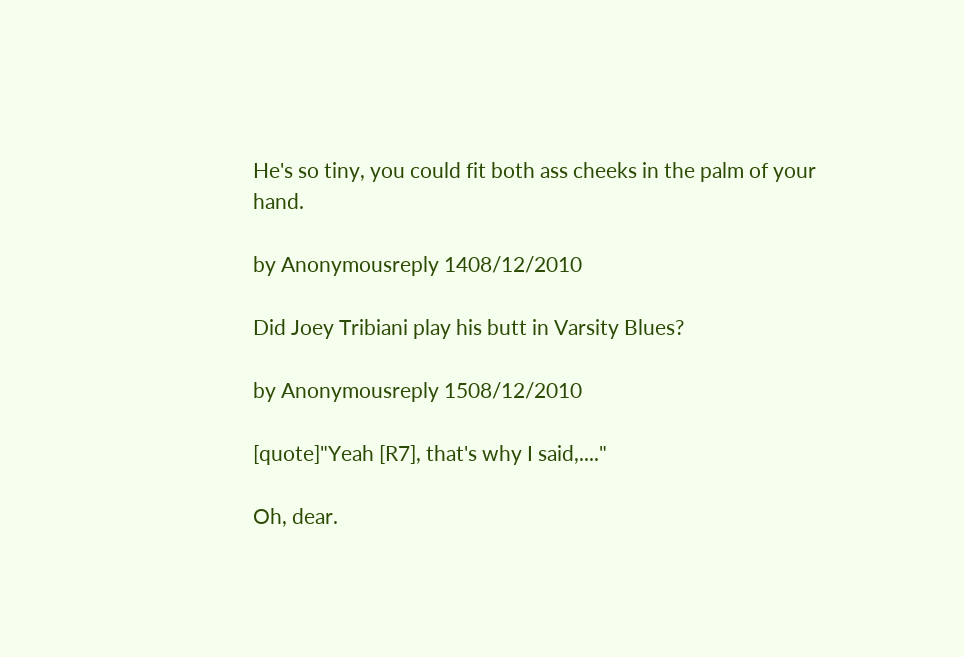He's so tiny, you could fit both ass cheeks in the palm of your hand.

by Anonymousreply 1408/12/2010

Did Joey Tribiani play his butt in Varsity Blues?

by Anonymousreply 1508/12/2010

[quote]"Yeah [R7], that's why I said,...."

Oh, dear.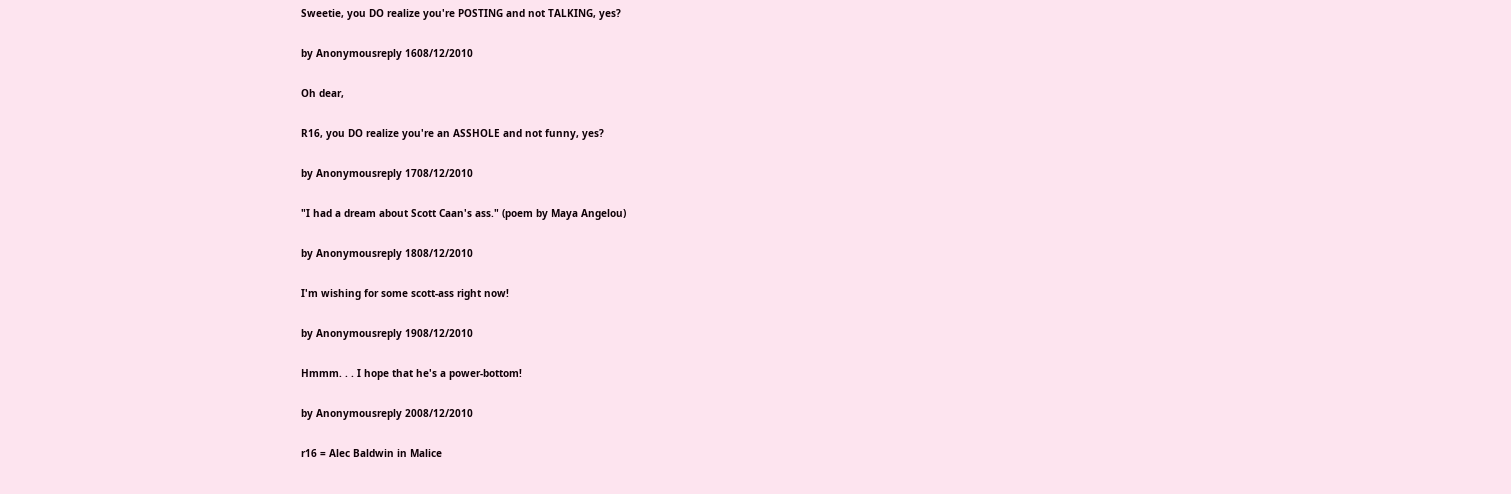Sweetie, you DO realize you're POSTING and not TALKING, yes?

by Anonymousreply 1608/12/2010

Oh dear,

R16, you DO realize you're an ASSHOLE and not funny, yes?

by Anonymousreply 1708/12/2010

"I had a dream about Scott Caan's ass." (poem by Maya Angelou)

by Anonymousreply 1808/12/2010

I'm wishing for some scott-ass right now!

by Anonymousreply 1908/12/2010

Hmmm. . . I hope that he's a power-bottom!

by Anonymousreply 2008/12/2010

r16 = Alec Baldwin in Malice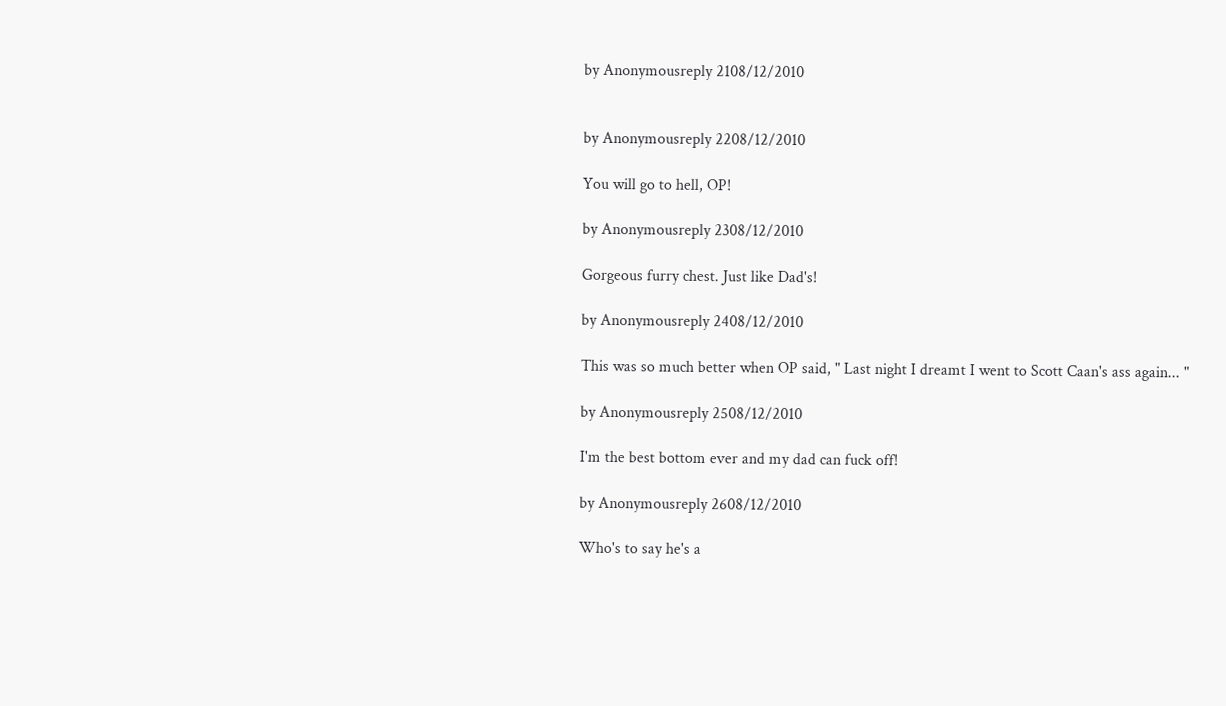by Anonymousreply 2108/12/2010


by Anonymousreply 2208/12/2010

You will go to hell, OP!

by Anonymousreply 2308/12/2010

Gorgeous furry chest. Just like Dad's!

by Anonymousreply 2408/12/2010

This was so much better when OP said, " Last night I dreamt I went to Scott Caan's ass again... "

by Anonymousreply 2508/12/2010

I'm the best bottom ever and my dad can fuck off!

by Anonymousreply 2608/12/2010

Who's to say he's a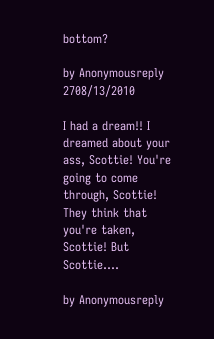bottom?

by Anonymousreply 2708/13/2010

I had a dream!! I dreamed about your ass, Scottie! You're going to come through, Scottie! They think that you're taken, Scottie! But Scottie....

by Anonymousreply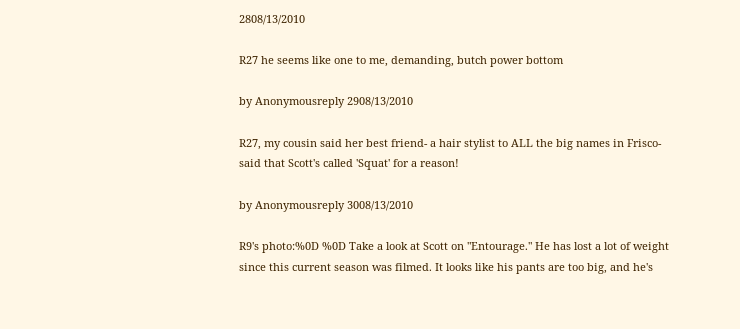2808/13/2010

R27 he seems like one to me, demanding, butch power bottom

by Anonymousreply 2908/13/2010

R27, my cousin said her best friend- a hair stylist to ALL the big names in Frisco- said that Scott's called 'Squat' for a reason!

by Anonymousreply 3008/13/2010

R9's photo:%0D %0D Take a look at Scott on "Entourage." He has lost a lot of weight since this current season was filmed. It looks like his pants are too big, and he's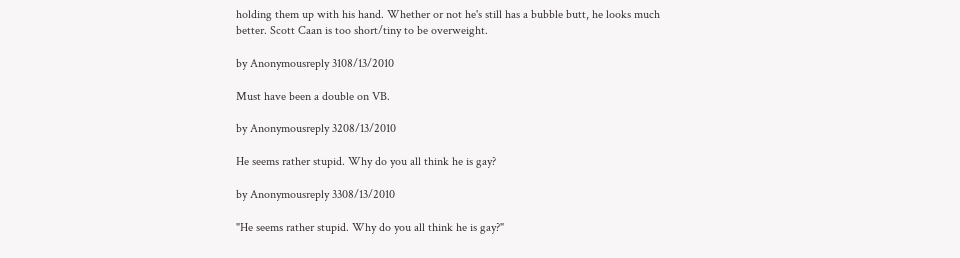holding them up with his hand. Whether or not he's still has a bubble butt, he looks much better. Scott Caan is too short/tiny to be overweight.

by Anonymousreply 3108/13/2010

Must have been a double on VB.

by Anonymousreply 3208/13/2010

He seems rather stupid. Why do you all think he is gay?

by Anonymousreply 3308/13/2010

"He seems rather stupid. Why do you all think he is gay?"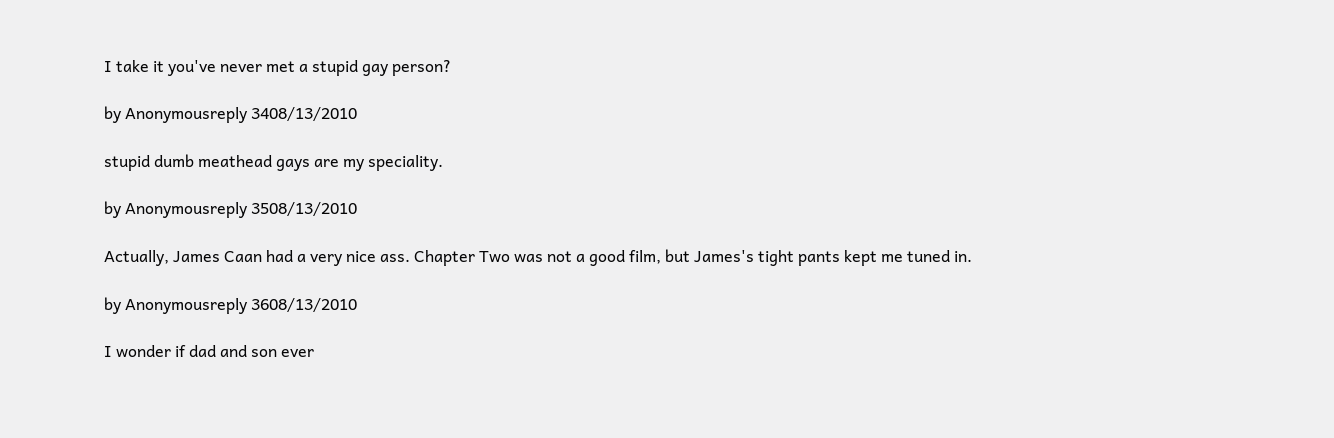I take it you've never met a stupid gay person?

by Anonymousreply 3408/13/2010

stupid dumb meathead gays are my speciality.

by Anonymousreply 3508/13/2010

Actually, James Caan had a very nice ass. Chapter Two was not a good film, but James's tight pants kept me tuned in.

by Anonymousreply 3608/13/2010

I wonder if dad and son ever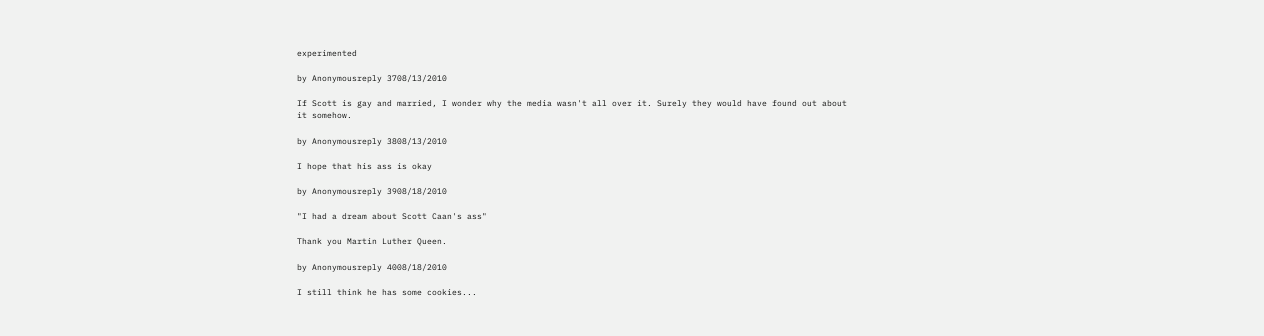experimented

by Anonymousreply 3708/13/2010

If Scott is gay and married, I wonder why the media wasn't all over it. Surely they would have found out about it somehow.

by Anonymousreply 3808/13/2010

I hope that his ass is okay

by Anonymousreply 3908/18/2010

"I had a dream about Scott Caan's ass"

Thank you Martin Luther Queen.

by Anonymousreply 4008/18/2010

I still think he has some cookies...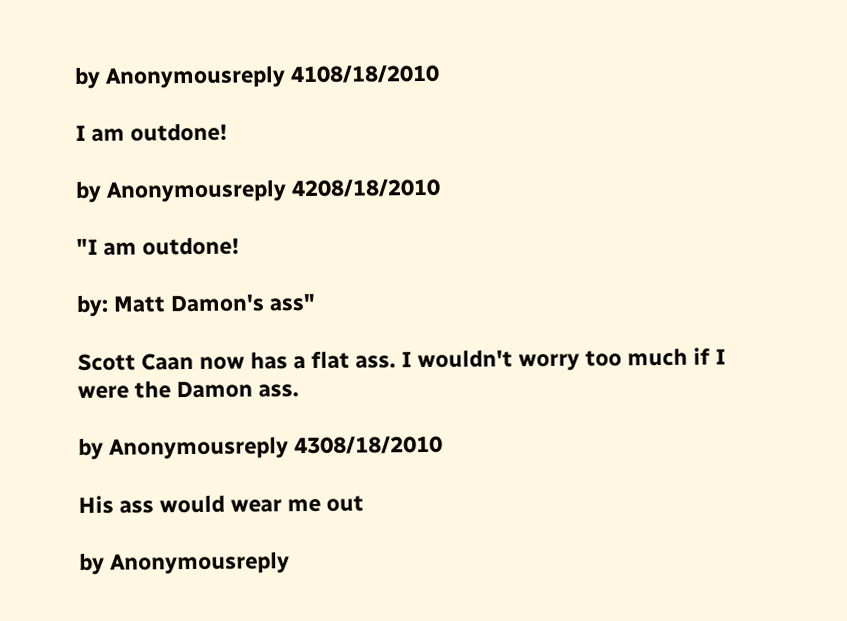by Anonymousreply 4108/18/2010

I am outdone!

by Anonymousreply 4208/18/2010

"I am outdone!

by: Matt Damon's ass"

Scott Caan now has a flat ass. I wouldn't worry too much if I were the Damon ass.

by Anonymousreply 4308/18/2010

His ass would wear me out

by Anonymousreply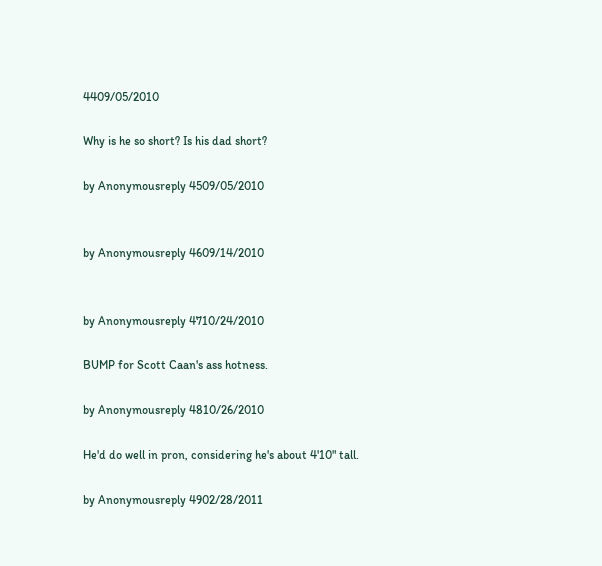4409/05/2010

Why is he so short? Is his dad short?

by Anonymousreply 4509/05/2010


by Anonymousreply 4609/14/2010


by Anonymousreply 4710/24/2010

BUMP for Scott Caan's ass hotness.

by Anonymousreply 4810/26/2010

He'd do well in pron, considering he's about 4'10" tall.

by Anonymousreply 4902/28/2011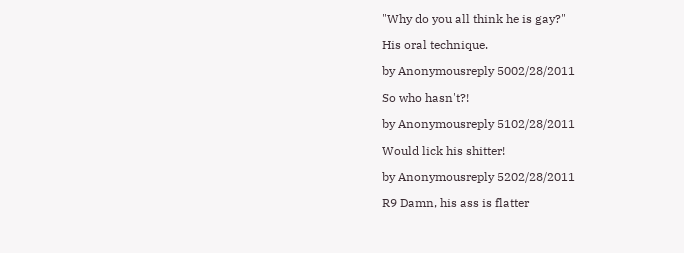"Why do you all think he is gay?"

His oral technique.

by Anonymousreply 5002/28/2011

So who hasn't?!

by Anonymousreply 5102/28/2011

Would lick his shitter!

by Anonymousreply 5202/28/2011

R9 Damn, his ass is flatter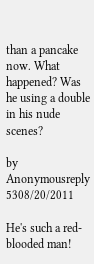than a pancake now. What happened? Was he using a double in his nude scenes?

by Anonymousreply 5308/20/2011

He's such a red-blooded man!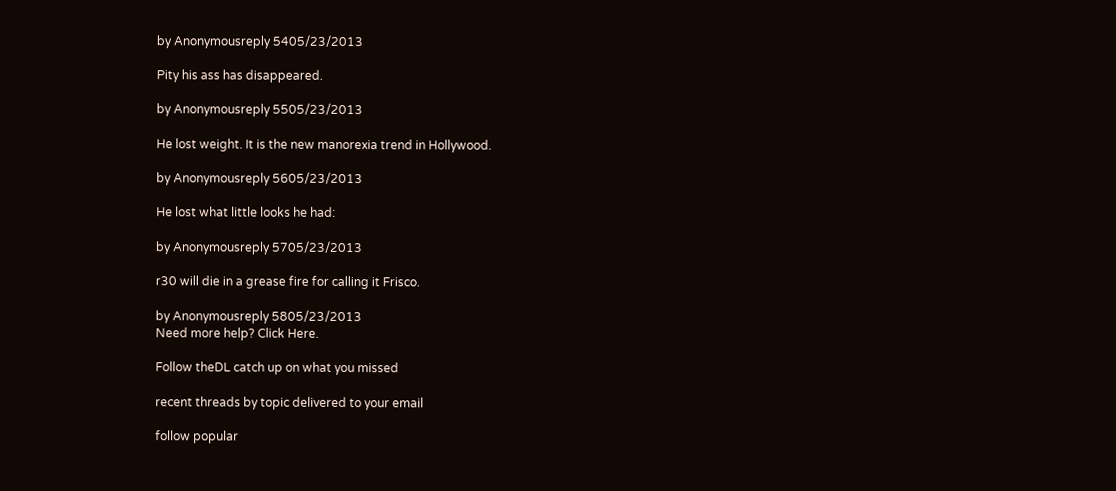by Anonymousreply 5405/23/2013

Pity his ass has disappeared.

by Anonymousreply 5505/23/2013

He lost weight. It is the new manorexia trend in Hollywood.

by Anonymousreply 5605/23/2013

He lost what little looks he had:

by Anonymousreply 5705/23/2013

r30 will die in a grease fire for calling it Frisco.

by Anonymousreply 5805/23/2013
Need more help? Click Here.

Follow theDL catch up on what you missed

recent threads by topic delivered to your email

follow popular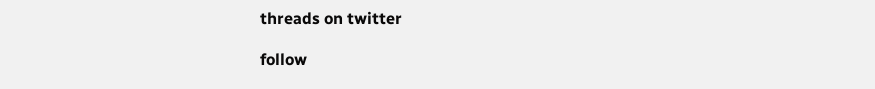threads on twitter

follow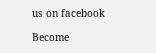us on facebook

Become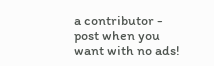a contributor - post when you want with no ads!